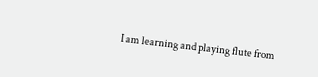I am learning and playing flute from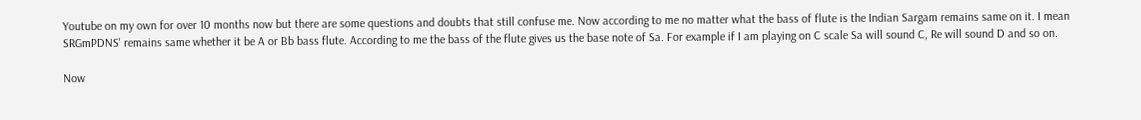Youtube on my own for over 10 months now but there are some questions and doubts that still confuse me. Now according to me no matter what the bass of flute is the Indian Sargam remains same on it. I mean SRGmPDNS' remains same whether it be A or Bb bass flute. According to me the bass of the flute gives us the base note of Sa. For example if I am playing on C scale Sa will sound C, Re will sound D and so on.

Now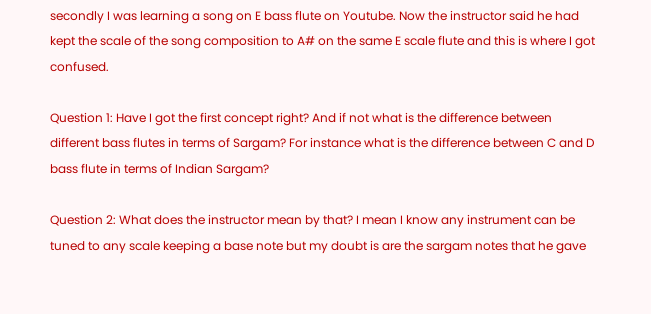secondly I was learning a song on E bass flute on Youtube. Now the instructor said he had kept the scale of the song composition to A# on the same E scale flute and this is where I got confused.

Question 1: Have I got the first concept right? And if not what is the difference between different bass flutes in terms of Sargam? For instance what is the difference between C and D bass flute in terms of Indian Sargam?

Question 2: What does the instructor mean by that? I mean I know any instrument can be tuned to any scale keeping a base note but my doubt is are the sargam notes that he gave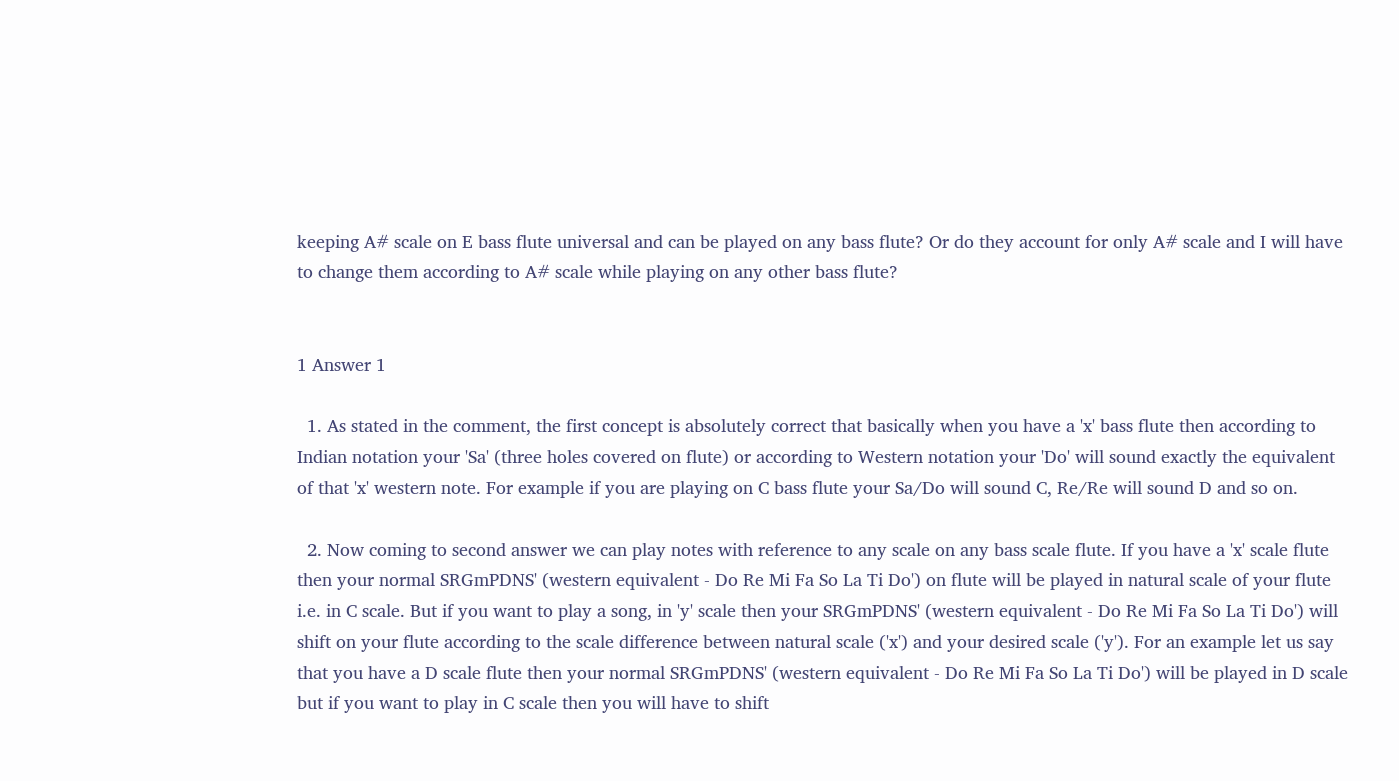keeping A# scale on E bass flute universal and can be played on any bass flute? Or do they account for only A# scale and I will have to change them according to A# scale while playing on any other bass flute?


1 Answer 1

  1. As stated in the comment, the first concept is absolutely correct that basically when you have a 'x' bass flute then according to Indian notation your 'Sa' (three holes covered on flute) or according to Western notation your 'Do' will sound exactly the equivalent of that 'x' western note. For example if you are playing on C bass flute your Sa/Do will sound C, Re/Re will sound D and so on.

  2. Now coming to second answer we can play notes with reference to any scale on any bass scale flute. If you have a 'x' scale flute then your normal SRGmPDNS' (western equivalent - Do Re Mi Fa So La Ti Do') on flute will be played in natural scale of your flute i.e. in C scale. But if you want to play a song, in 'y' scale then your SRGmPDNS' (western equivalent - Do Re Mi Fa So La Ti Do') will shift on your flute according to the scale difference between natural scale ('x') and your desired scale ('y'). For an example let us say that you have a D scale flute then your normal SRGmPDNS' (western equivalent - Do Re Mi Fa So La Ti Do') will be played in D scale but if you want to play in C scale then you will have to shift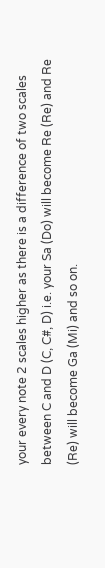your every note 2 scales higher as there is a difference of two scales between C and D (C, C#, D) i.e. your Sa (Do) will become Re (Re) and Re (Re) will become Ga (Mi) and so on.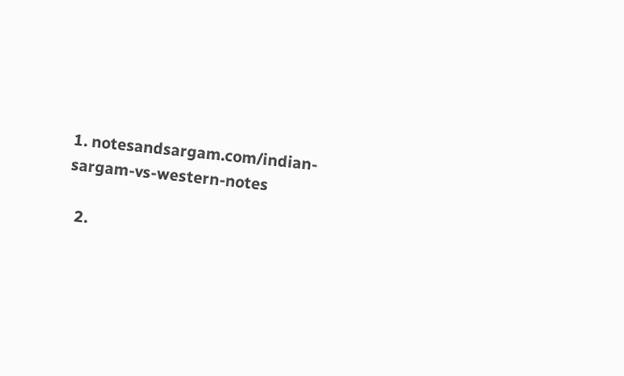1. notesandsargam.com/indian-sargam-vs-western-notes

  2.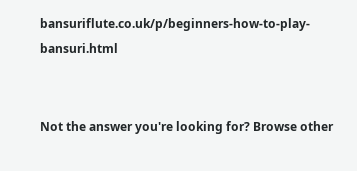bansuriflute.co.uk/p/beginners-how-to-play-bansuri.html


Not the answer you're looking for? Browse other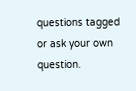questions tagged or ask your own question.